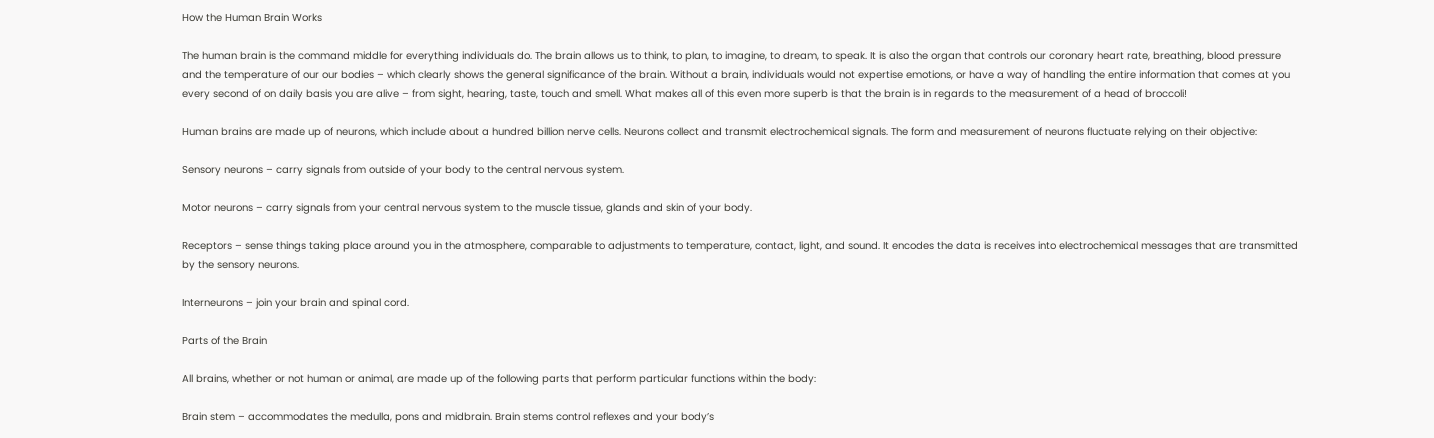How the Human Brain Works

The human brain is the command middle for everything individuals do. The brain allows us to think, to plan, to imagine, to dream, to speak. It is also the organ that controls our coronary heart rate, breathing, blood pressure and the temperature of our our bodies – which clearly shows the general significance of the brain. Without a brain, individuals would not expertise emotions, or have a way of handling the entire information that comes at you every second of on daily basis you are alive – from sight, hearing, taste, touch and smell. What makes all of this even more superb is that the brain is in regards to the measurement of a head of broccoli!

Human brains are made up of neurons, which include about a hundred billion nerve cells. Neurons collect and transmit electrochemical signals. The form and measurement of neurons fluctuate relying on their objective:

Sensory neurons – carry signals from outside of your body to the central nervous system.

Motor neurons – carry signals from your central nervous system to the muscle tissue, glands and skin of your body.

Receptors – sense things taking place around you in the atmosphere, comparable to adjustments to temperature, contact, light, and sound. It encodes the data is receives into electrochemical messages that are transmitted by the sensory neurons.

Interneurons – join your brain and spinal cord.

Parts of the Brain

All brains, whether or not human or animal, are made up of the following parts that perform particular functions within the body:

Brain stem – accommodates the medulla, pons and midbrain. Brain stems control reflexes and your body’s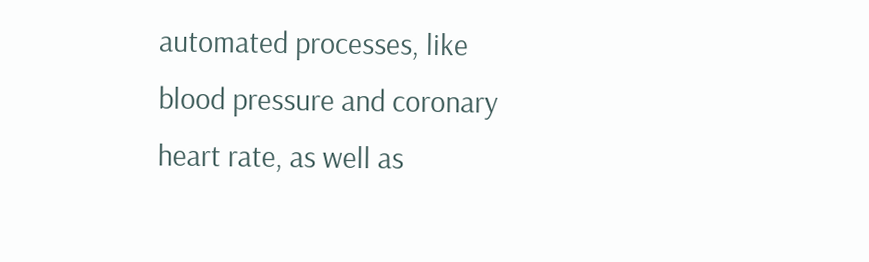automated processes, like blood pressure and coronary heart rate, as well as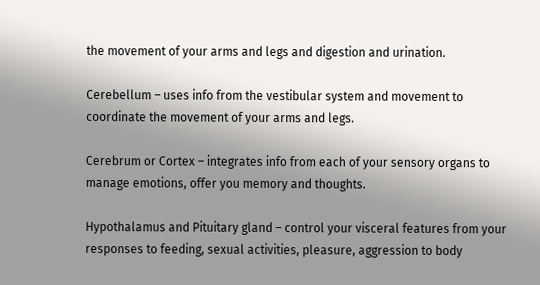the movement of your arms and legs and digestion and urination.

Cerebellum – uses info from the vestibular system and movement to coordinate the movement of your arms and legs.

Cerebrum or Cortex – integrates info from each of your sensory organs to manage emotions, offer you memory and thoughts.

Hypothalamus and Pituitary gland – control your visceral features from your responses to feeding, sexual activities, pleasure, aggression to body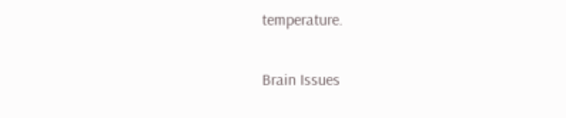temperature.

Brain Issues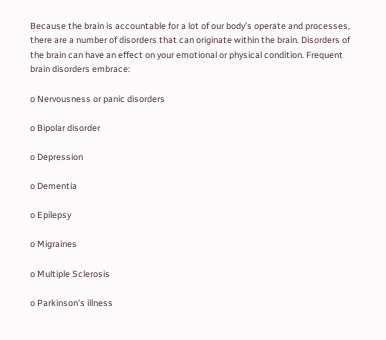Because the brain is accountable for a lot of our body’s operate and processes, there are a number of disorders that can originate within the brain. Disorders of the brain can have an effect on your emotional or physical condition. Frequent brain disorders embrace:

o Nervousness or panic disorders

o Bipolar disorder

o Depression

o Dementia

o Epilepsy

o Migraines

o Multiple Sclerosis

o Parkinson’s illness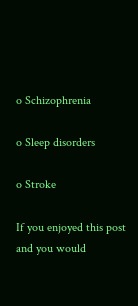o Schizophrenia

o Sleep disorders

o Stroke

If you enjoyed this post and you would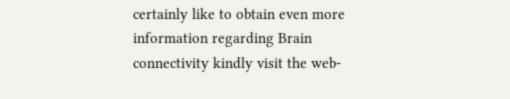certainly like to obtain even more information regarding Brain connectivity kindly visit the web-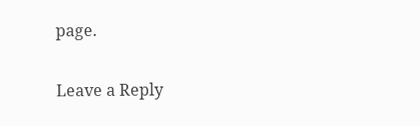page.

Leave a Reply